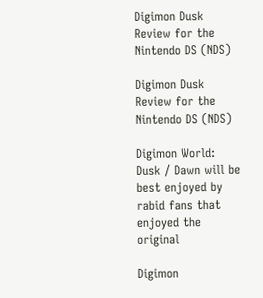Digimon Dusk Review for the Nintendo DS (NDS)

Digimon Dusk Review for the Nintendo DS (NDS)

Digimon World: Dusk / Dawn will be best enjoyed by rabid fans that enjoyed the original

Digimon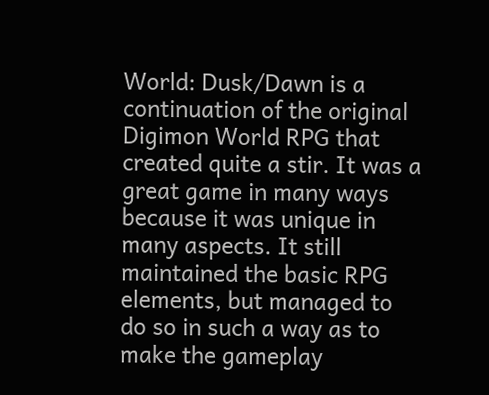World: Dusk/Dawn is a continuation of the original Digimon World RPG that created quite a stir. It was a great game in many ways because it was unique in many aspects. It still maintained the basic RPG elements, but managed to do so in such a way as to make the gameplay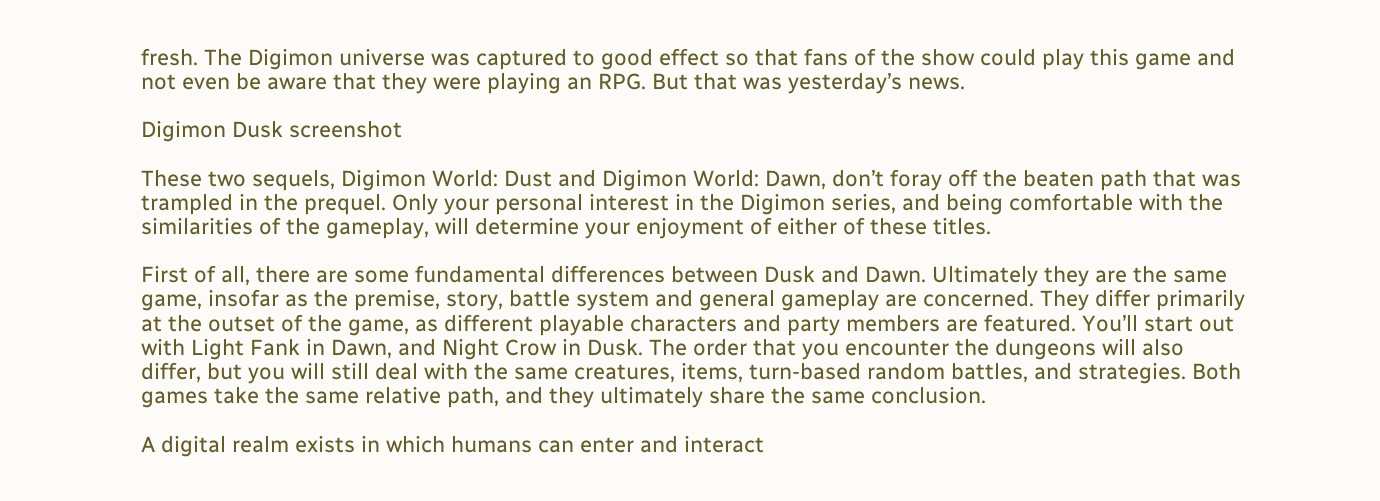fresh. The Digimon universe was captured to good effect so that fans of the show could play this game and not even be aware that they were playing an RPG. But that was yesterday’s news.

Digimon Dusk screenshot

These two sequels, Digimon World: Dust and Digimon World: Dawn, don’t foray off the beaten path that was trampled in the prequel. Only your personal interest in the Digimon series, and being comfortable with the similarities of the gameplay, will determine your enjoyment of either of these titles.

First of all, there are some fundamental differences between Dusk and Dawn. Ultimately they are the same game, insofar as the premise, story, battle system and general gameplay are concerned. They differ primarily at the outset of the game, as different playable characters and party members are featured. You’ll start out with Light Fank in Dawn, and Night Crow in Dusk. The order that you encounter the dungeons will also differ, but you will still deal with the same creatures, items, turn-based random battles, and strategies. Both games take the same relative path, and they ultimately share the same conclusion.

A digital realm exists in which humans can enter and interact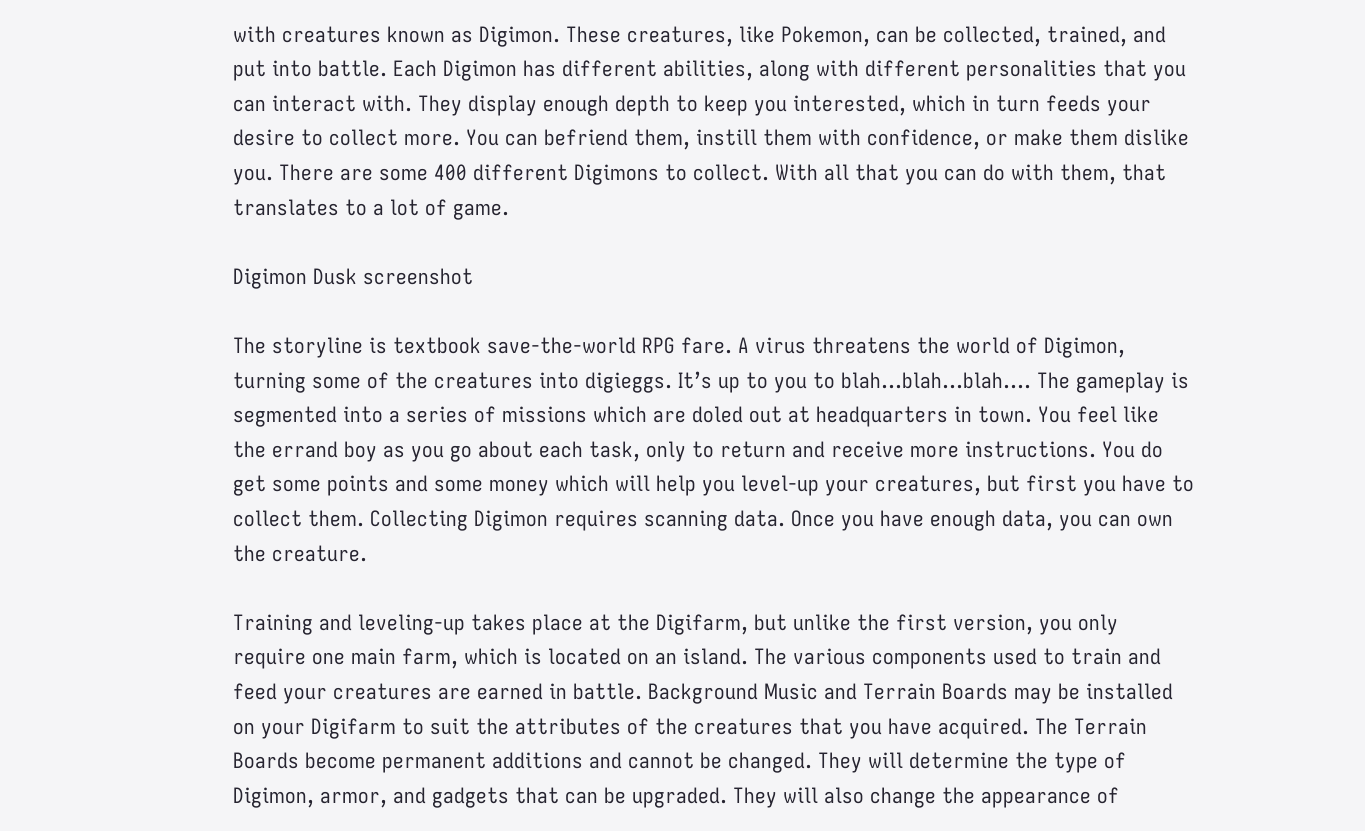with creatures known as Digimon. These creatures, like Pokemon, can be collected, trained, and put into battle. Each Digimon has different abilities, along with different personalities that you can interact with. They display enough depth to keep you interested, which in turn feeds your desire to collect more. You can befriend them, instill them with confidence, or make them dislike you. There are some 400 different Digimons to collect. With all that you can do with them, that translates to a lot of game.

Digimon Dusk screenshot

The storyline is textbook save-the-world RPG fare. A virus threatens the world of Digimon, turning some of the creatures into digieggs. It’s up to you to blah…blah…blah…. The gameplay is segmented into a series of missions which are doled out at headquarters in town. You feel like the errand boy as you go about each task, only to return and receive more instructions. You do get some points and some money which will help you level-up your creatures, but first you have to collect them. Collecting Digimon requires scanning data. Once you have enough data, you can own the creature.

Training and leveling-up takes place at the Digifarm, but unlike the first version, you only require one main farm, which is located on an island. The various components used to train and feed your creatures are earned in battle. Background Music and Terrain Boards may be installed on your Digifarm to suit the attributes of the creatures that you have acquired. The Terrain Boards become permanent additions and cannot be changed. They will determine the type of Digimon, armor, and gadgets that can be upgraded. They will also change the appearance of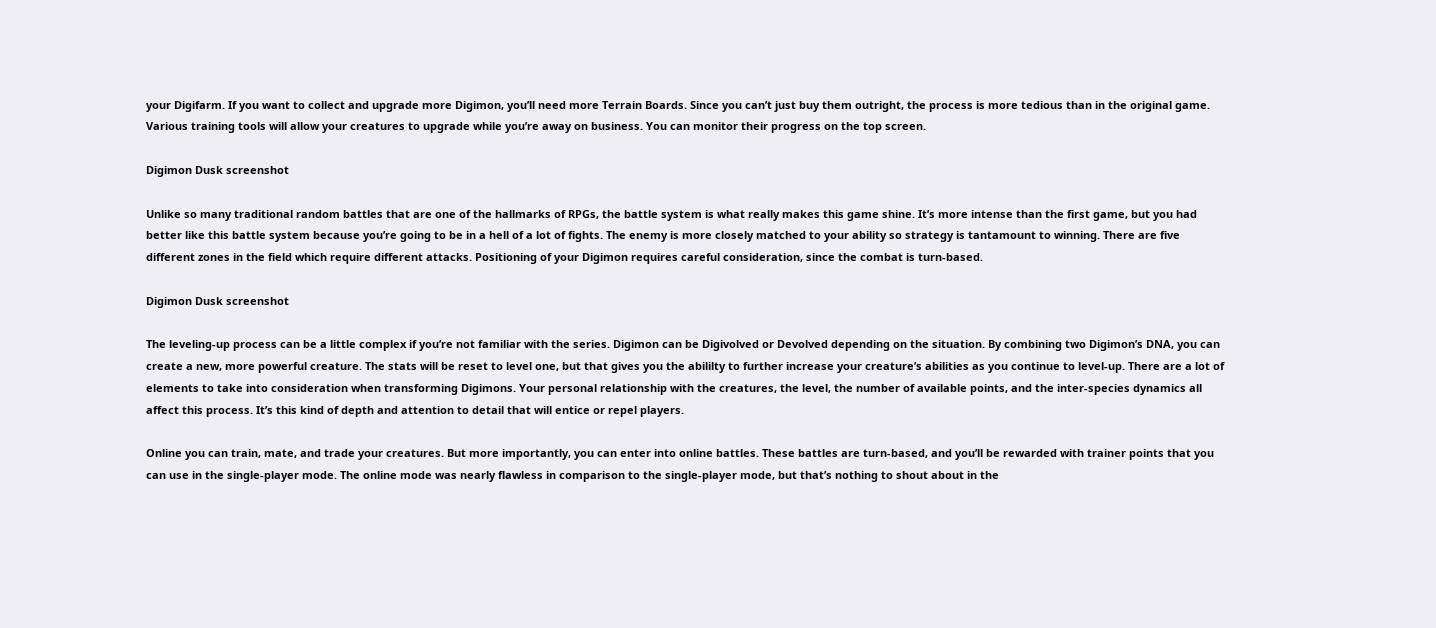your Digifarm. If you want to collect and upgrade more Digimon, you’ll need more Terrain Boards. Since you can’t just buy them outright, the process is more tedious than in the original game. Various training tools will allow your creatures to upgrade while you’re away on business. You can monitor their progress on the top screen.

Digimon Dusk screenshot

Unlike so many traditional random battles that are one of the hallmarks of RPGs, the battle system is what really makes this game shine. It’s more intense than the first game, but you had better like this battle system because you’re going to be in a hell of a lot of fights. The enemy is more closely matched to your ability so strategy is tantamount to winning. There are five different zones in the field which require different attacks. Positioning of your Digimon requires careful consideration, since the combat is turn-based.

Digimon Dusk screenshot

The leveling-up process can be a little complex if you’re not familiar with the series. Digimon can be Digivolved or Devolved depending on the situation. By combining two Digimon’s DNA, you can create a new, more powerful creature. The stats will be reset to level one, but that gives you the abililty to further increase your creature’s abilities as you continue to level-up. There are a lot of elements to take into consideration when transforming Digimons. Your personal relationship with the creatures, the level, the number of available points, and the inter-species dynamics all affect this process. It’s this kind of depth and attention to detail that will entice or repel players.

Online you can train, mate, and trade your creatures. But more importantly, you can enter into online battles. These battles are turn-based, and you’ll be rewarded with trainer points that you can use in the single-player mode. The online mode was nearly flawless in comparison to the single-player mode, but that’s nothing to shout about in the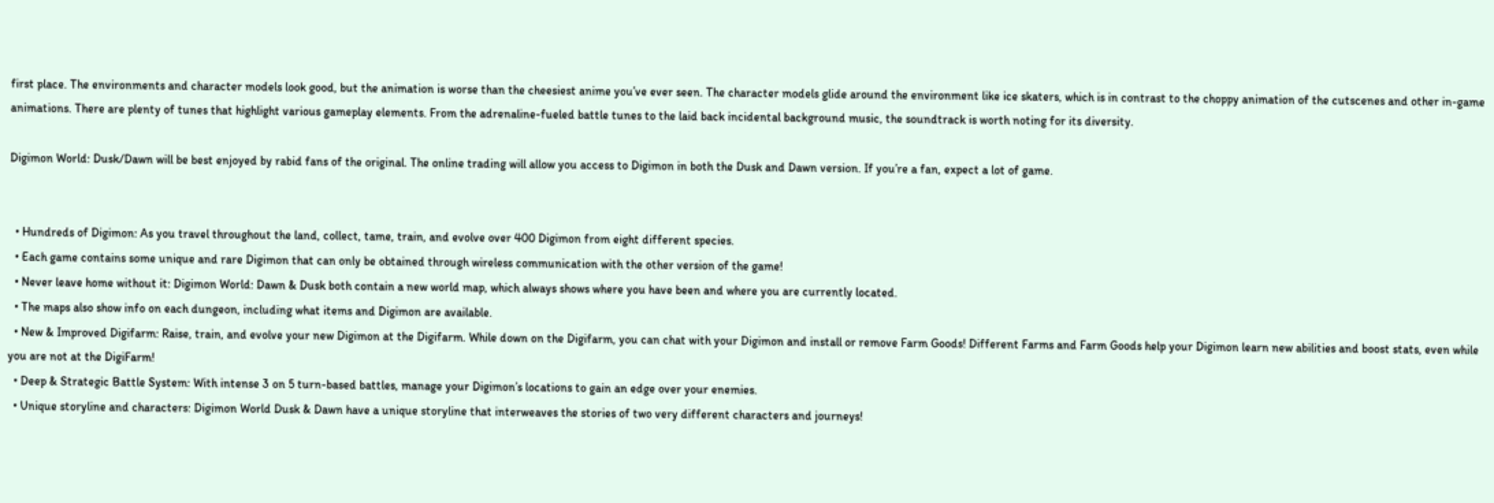first place. The environments and character models look good, but the animation is worse than the cheesiest anime you’ve ever seen. The character models glide around the environment like ice skaters, which is in contrast to the choppy animation of the cutscenes and other in-game animations. There are plenty of tunes that highlight various gameplay elements. From the adrenaline-fueled battle tunes to the laid back incidental background music, the soundtrack is worth noting for its diversity.

Digimon World: Dusk/Dawn will be best enjoyed by rabid fans of the original. The online trading will allow you access to Digimon in both the Dusk and Dawn version. If you’re a fan, expect a lot of game.


  • Hundreds of Digimon: As you travel throughout the land, collect, tame, train, and evolve over 400 Digimon from eight different species.
  • Each game contains some unique and rare Digimon that can only be obtained through wireless communication with the other version of the game!
  • Never leave home without it: Digimon World: Dawn & Dusk both contain a new world map, which always shows where you have been and where you are currently located.
  • The maps also show info on each dungeon, including what items and Digimon are available.
  • New & Improved Digifarm: Raise, train, and evolve your new Digimon at the Digifarm. While down on the Digifarm, you can chat with your Digimon and install or remove Farm Goods! Different Farms and Farm Goods help your Digimon learn new abilities and boost stats, even while you are not at the DigiFarm!
  • Deep & Strategic Battle System: With intense 3 on 5 turn-based battles, manage your Digimon’s locations to gain an edge over your enemies.
  • Unique storyline and characters: Digimon World Dusk & Dawn have a unique storyline that interweaves the stories of two very different characters and journeys!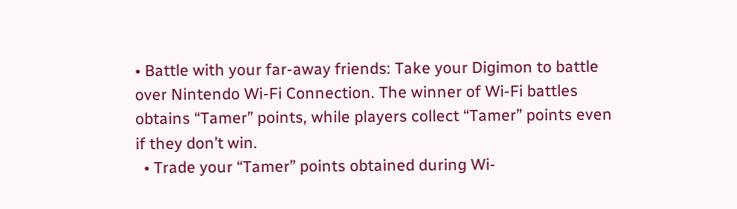• Battle with your far-away friends: Take your Digimon to battle over Nintendo Wi-Fi Connection. The winner of Wi-Fi battles obtains “Tamer” points, while players collect “Tamer” points even if they don’t win.
  • Trade your “Tamer” points obtained during Wi-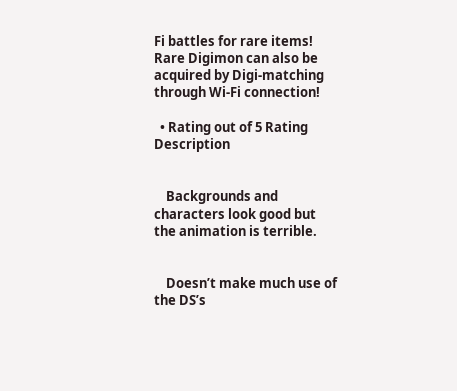Fi battles for rare items! Rare Digimon can also be acquired by Digi-matching through Wi-Fi connection!

  • Rating out of 5 Rating Description


    Backgrounds and characters look good but the animation is terrible.


    Doesn’t make much use of the DS’s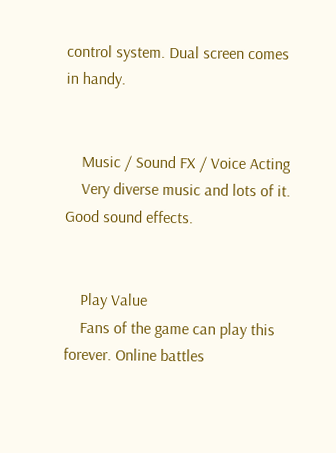control system. Dual screen comes in handy.


    Music / Sound FX / Voice Acting
    Very diverse music and lots of it. Good sound effects.


    Play Value
    Fans of the game can play this forever. Online battles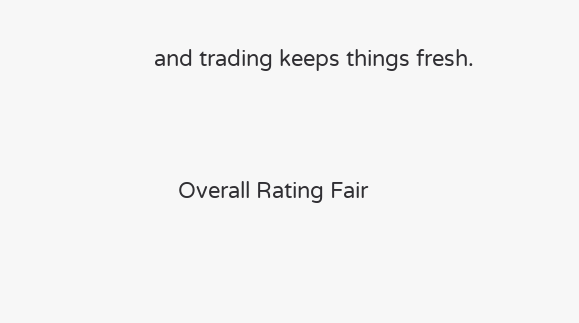and trading keeps things fresh.


    Overall Rating Fair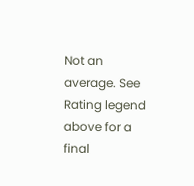Not an average. See Rating legend above for a final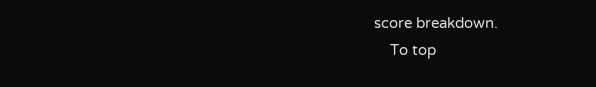score breakdown.
    To top